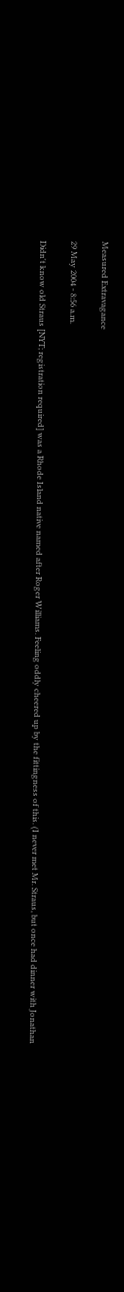Measured Extravagance

29 May 2004 - 8:56 a.m.

Didn't know old Straus [NYT; registration required] was a Rhode Island native named after Roger Williams. Feeling oddly cheered up by the fittingness of this. (I never met Mr. Straus, but once had dinner with Jonathan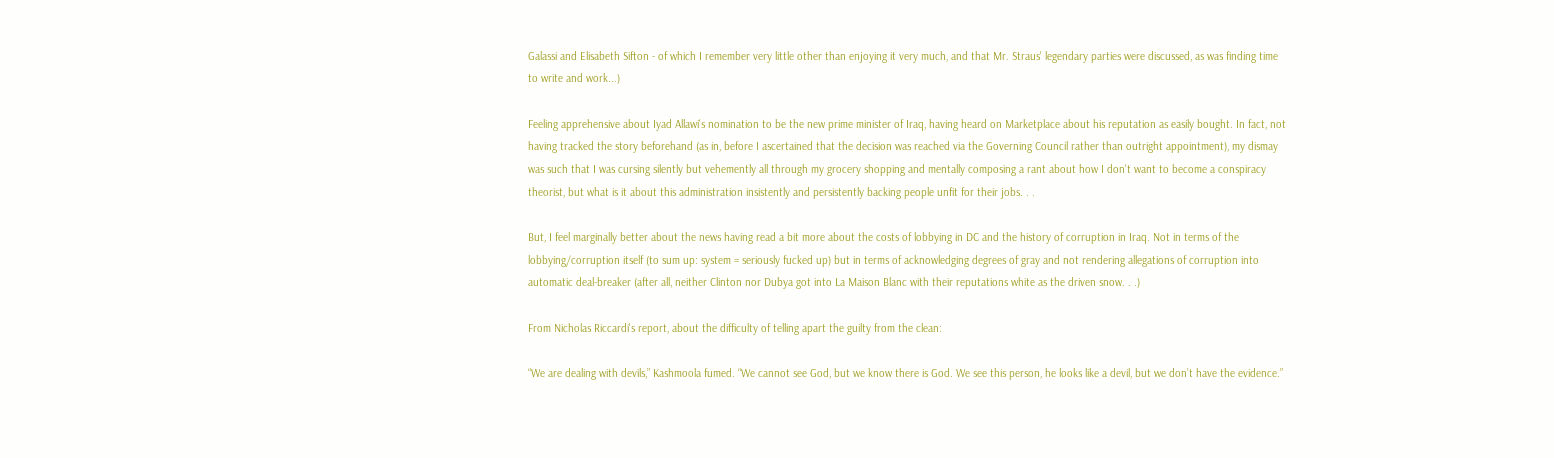Galassi and Elisabeth Sifton - of which I remember very little other than enjoying it very much, and that Mr. Straus' legendary parties were discussed, as was finding time to write and work...)

Feeling apprehensive about Iyad Allawi's nomination to be the new prime minister of Iraq, having heard on Marketplace about his reputation as easily bought. In fact, not having tracked the story beforehand (as in, before I ascertained that the decision was reached via the Governing Council rather than outright appointment), my dismay was such that I was cursing silently but vehemently all through my grocery shopping and mentally composing a rant about how I don't want to become a conspiracy theorist, but what is it about this administration insistently and persistently backing people unfit for their jobs. . .

But, I feel marginally better about the news having read a bit more about the costs of lobbying in DC and the history of corruption in Iraq. Not in terms of the lobbying/corruption itself (to sum up: system = seriously fucked up) but in terms of acknowledging degrees of gray and not rendering allegations of corruption into automatic deal-breaker (after all, neither Clinton nor Dubya got into La Maison Blanc with their reputations white as the driven snow. . .)

From Nicholas Riccardi's report, about the difficulty of telling apart the guilty from the clean:

“We are dealing with devils,” Kashmoola fumed. “We cannot see God, but we know there is God. We see this person, he looks like a devil, but we don’t have the evidence.”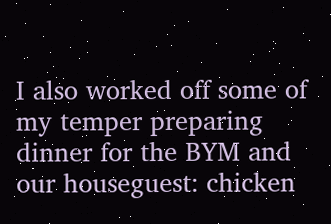I also worked off some of my temper preparing dinner for the BYM and our houseguest: chicken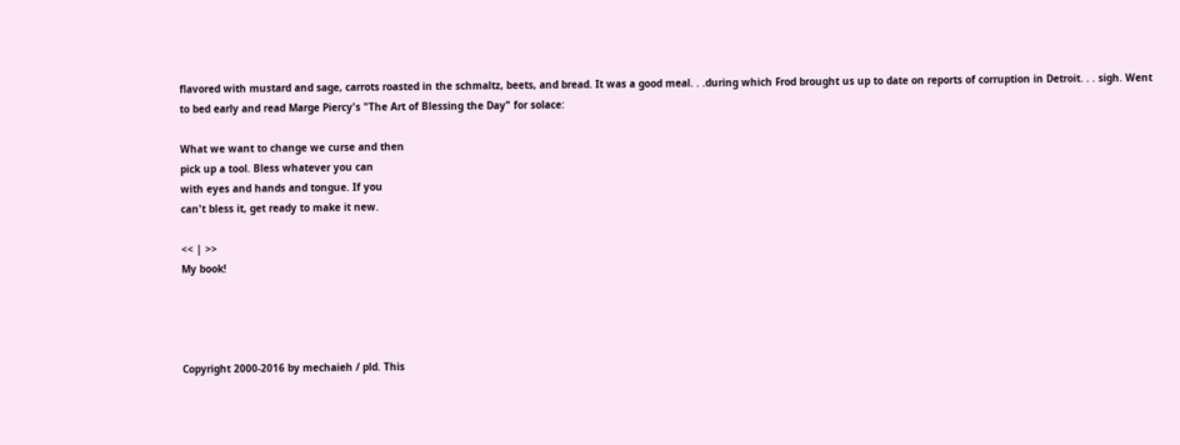flavored with mustard and sage, carrots roasted in the schmaltz, beets, and bread. It was a good meal. . .during which Frod brought us up to date on reports of corruption in Detroit. . . sigh. Went to bed early and read Marge Piercy's "The Art of Blessing the Day" for solace:

What we want to change we curse and then
pick up a tool. Bless whatever you can
with eyes and hands and tongue. If you
can't bless it, get ready to make it new.

<< | >>
My book!




Copyright 2000-2016 by mechaieh / pld. This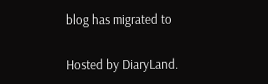blog has migrated to

Hosted by DiaryLand.